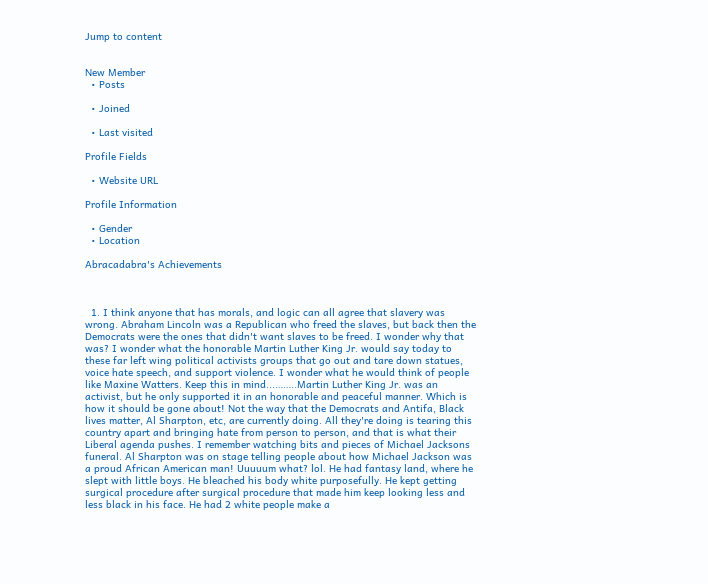Jump to content


New Member
  • Posts

  • Joined

  • Last visited

Profile Fields

  • Website URL

Profile Information

  • Gender
  • Location

Abracadabra's Achievements



  1. I think anyone that has morals, and logic can all agree that slavery was wrong. Abraham Lincoln was a Republican who freed the slaves, but back then the Democrats were the ones that didn't want slaves to be freed. I wonder why that was? I wonder what the honorable Martin Luther King Jr. would say today to these far left wing political activists groups that go out and tare down statues, voice hate speech, and support violence. I wonder what he would think of people like Maxine Watters. Keep this in mind...……..Martin Luther King Jr. was an activist, but he only supported it in an honorable and peaceful manner. Which is how it should be gone about! Not the way that the Democrats and Antifa, Black lives matter, Al Sharpton, etc, are currently doing. All they're doing is tearing this country apart and bringing hate from person to person, and that is what their Liberal agenda pushes. I remember watching bits and pieces of Michael Jacksons funeral. Al Sharpton was on stage telling people about how Michael Jackson was a proud African American man! Uuuuum what? lol. He had fantasy land, where he slept with little boys. He bleached his body white purposefully. He kept getting surgical procedure after surgical procedure that made him keep looking less and less black in his face. He had 2 white people make a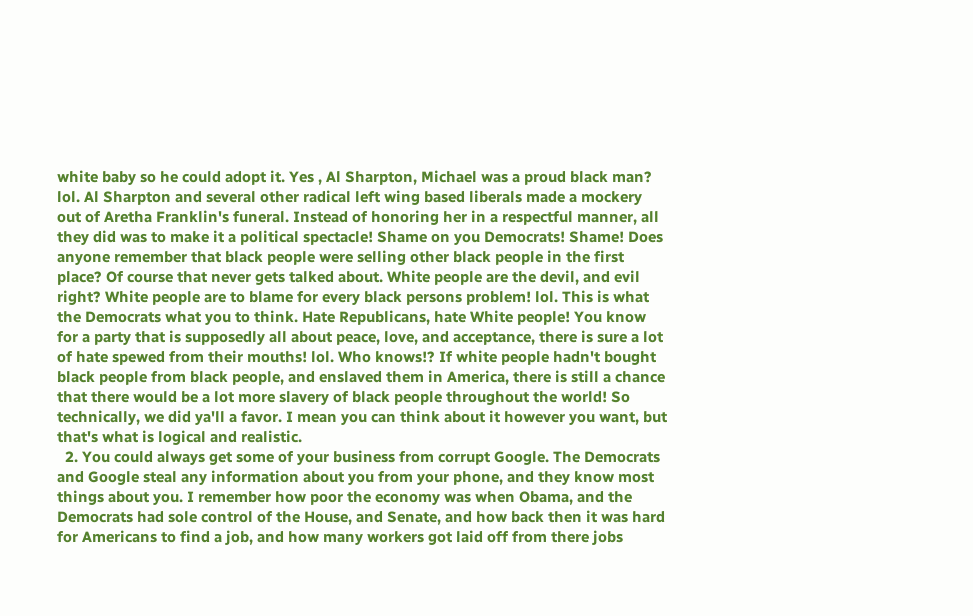white baby so he could adopt it. Yes , Al Sharpton, Michael was a proud black man? lol. Al Sharpton and several other radical left wing based liberals made a mockery out of Aretha Franklin's funeral. Instead of honoring her in a respectful manner, all they did was to make it a political spectacle! Shame on you Democrats! Shame! Does anyone remember that black people were selling other black people in the first place? Of course that never gets talked about. White people are the devil, and evil right? White people are to blame for every black persons problem! lol. This is what the Democrats what you to think. Hate Republicans, hate White people! You know for a party that is supposedly all about peace, love, and acceptance, there is sure a lot of hate spewed from their mouths! lol. Who knows!? If white people hadn't bought black people from black people, and enslaved them in America, there is still a chance that there would be a lot more slavery of black people throughout the world! So technically, we did ya'll a favor. I mean you can think about it however you want, but that's what is logical and realistic.
  2. You could always get some of your business from corrupt Google. The Democrats and Google steal any information about you from your phone, and they know most things about you. I remember how poor the economy was when Obama, and the Democrats had sole control of the House, and Senate, and how back then it was hard for Americans to find a job, and how many workers got laid off from there jobs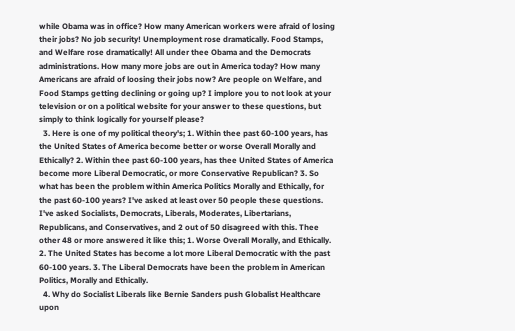while Obama was in office? How many American workers were afraid of losing their jobs? No job security! Unemployment rose dramatically. Food Stamps, and Welfare rose dramatically! All under thee Obama and the Democrats administrations. How many more jobs are out in America today? How many Americans are afraid of loosing their jobs now? Are people on Welfare, and Food Stamps getting declining or going up? I implore you to not look at your television or on a political website for your answer to these questions, but simply to think logically for yourself please?
  3. Here is one of my political theory's; 1. Within thee past 60-100 years, has the United States of America become better or worse Overall Morally and Ethically? 2. Within thee past 60-100 years, has thee United States of America become more Liberal Democratic, or more Conservative Republican? 3. So what has been the problem within America Politics Morally and Ethically, for the past 60-100 years? I've asked at least over 50 people these questions. I've asked Socialists, Democrats, Liberals, Moderates, Libertarians, Republicans, and Conservatives, and 2 out of 50 disagreed with this. Thee other 48 or more answered it like this; 1. Worse Overall Morally, and Ethically. 2. The United States has become a lot more Liberal Democratic with the past 60-100 years. 3. The Liberal Democrats have been the problem in American Politics, Morally and Ethically.
  4. Why do Socialist Liberals like Bernie Sanders push Globalist Healthcare upon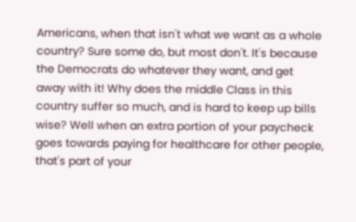Americans, when that isn't what we want as a whole country? Sure some do, but most don't. It's because the Democrats do whatever they want, and get away with it! Why does the middle Class in this country suffer so much, and is hard to keep up bills wise? Well when an extra portion of your paycheck goes towards paying for healthcare for other people, that's part of your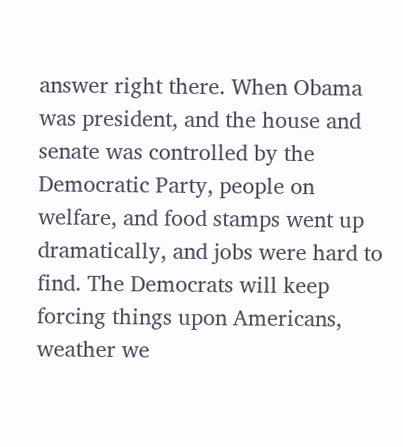answer right there. When Obama was president, and the house and senate was controlled by the Democratic Party, people on welfare, and food stamps went up dramatically, and jobs were hard to find. The Democrats will keep forcing things upon Americans, weather we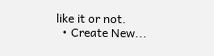like it or not.
  • Create New...